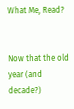What Me, Read?


Now that the old year (and decade?)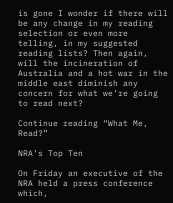is gone I wonder if there will be any change in my reading selection or even more telling, in my suggested reading lists? Then again, will the incineration of Australia and a hot war in the middle east diminish any concern for what we’re going to read next?

Continue reading “What Me, Read?”

NRA’s Top Ten

On Friday an executive of the NRA held a press conference which,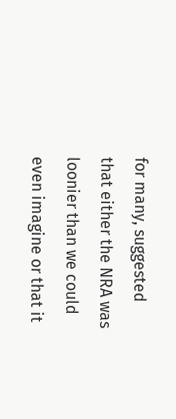for many, suggested that either the NRA was loonier than we could even imagine or that it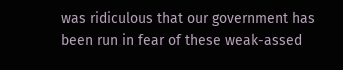was ridiculous that our government has been run in fear of these weak-assed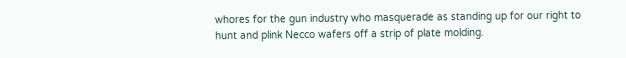whores for the gun industry who masquerade as standing up for our right to hunt and plink Necco wafers off a strip of plate molding.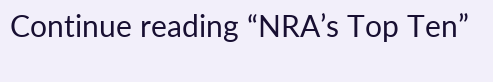Continue reading “NRA’s Top Ten”